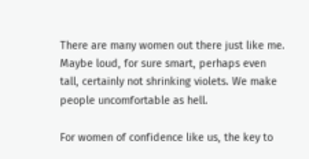There are many women out there just like me. Maybe loud, for sure smart, perhaps even tall, certainly not shrinking violets. We make people uncomfortable as hell.

For women of confidence like us, the key to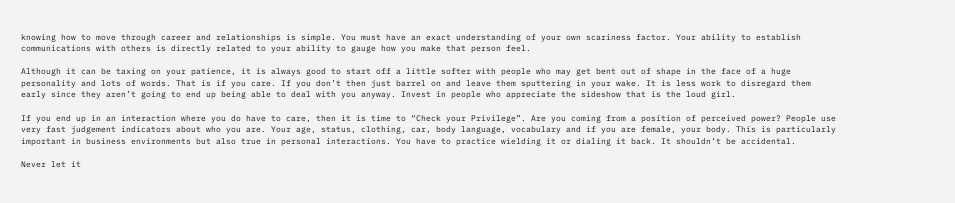knowing how to move through career and relationships is simple. You must have an exact understanding of your own scariness factor. Your ability to establish communications with others is directly related to your ability to gauge how you make that person feel.

Although it can be taxing on your patience, it is always good to start off a little softer with people who may get bent out of shape in the face of a huge personality and lots of words. That is if you care. If you don’t then just barrel on and leave them sputtering in your wake. It is less work to disregard them early since they aren’t going to end up being able to deal with you anyway. Invest in people who appreciate the sideshow that is the loud girl.

If you end up in an interaction where you do have to care, then it is time to “Check your Privilege”. Are you coming from a position of perceived power? People use very fast judgement indicators about who you are. Your age, status, clothing, car, body language, vocabulary and if you are female, your body. This is particularly important in business environments but also true in personal interactions. You have to practice wielding it or dialing it back. It shouldn’t be accidental.

Never let it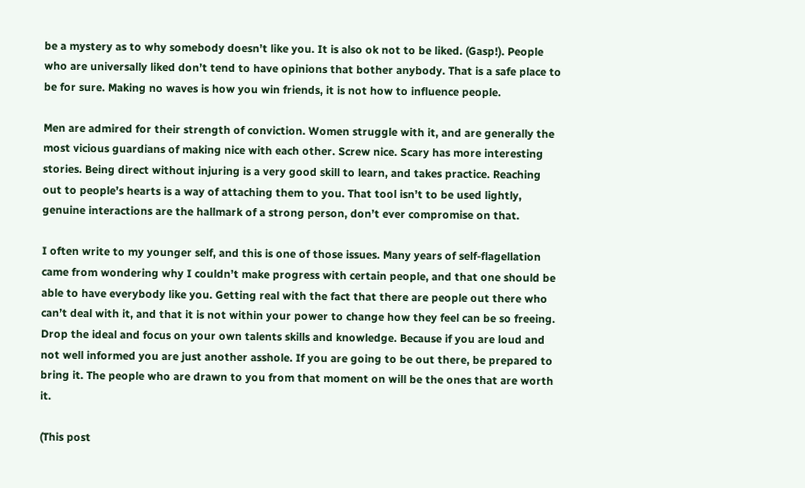be a mystery as to why somebody doesn’t like you. It is also ok not to be liked. (Gasp!). People who are universally liked don’t tend to have opinions that bother anybody. That is a safe place to be for sure. Making no waves is how you win friends, it is not how to influence people.

Men are admired for their strength of conviction. Women struggle with it, and are generally the most vicious guardians of making nice with each other. Screw nice. Scary has more interesting stories. Being direct without injuring is a very good skill to learn, and takes practice. Reaching out to people’s hearts is a way of attaching them to you. That tool isn’t to be used lightly, genuine interactions are the hallmark of a strong person, don’t ever compromise on that.

I often write to my younger self, and this is one of those issues. Many years of self-flagellation came from wondering why I couldn’t make progress with certain people, and that one should be able to have everybody like you. Getting real with the fact that there are people out there who can’t deal with it, and that it is not within your power to change how they feel can be so freeing. Drop the ideal and focus on your own talents skills and knowledge. Because if you are loud and not well informed you are just another asshole. If you are going to be out there, be prepared to bring it. The people who are drawn to you from that moment on will be the ones that are worth it.

(This post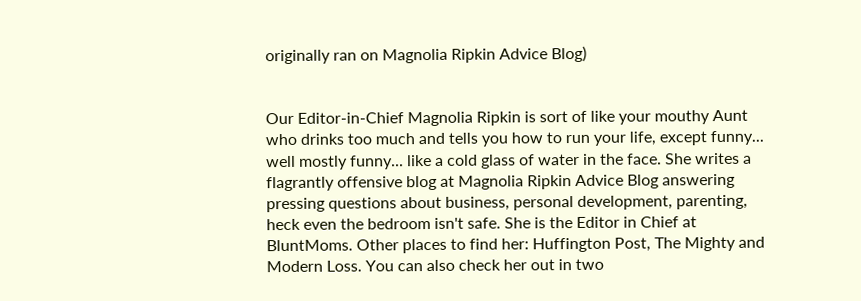originally ran on Magnolia Ripkin Advice Blog)


Our Editor-in-Chief Magnolia Ripkin is sort of like your mouthy Aunt who drinks too much and tells you how to run your life, except funny... well mostly funny... like a cold glass of water in the face. She writes a flagrantly offensive blog at Magnolia Ripkin Advice Blog answering pressing questions about business, personal development, parenting, heck even the bedroom isn't safe. She is the Editor in Chief at BluntMoms. Other places to find her: Huffington Post, The Mighty and Modern Loss. You can also check her out in two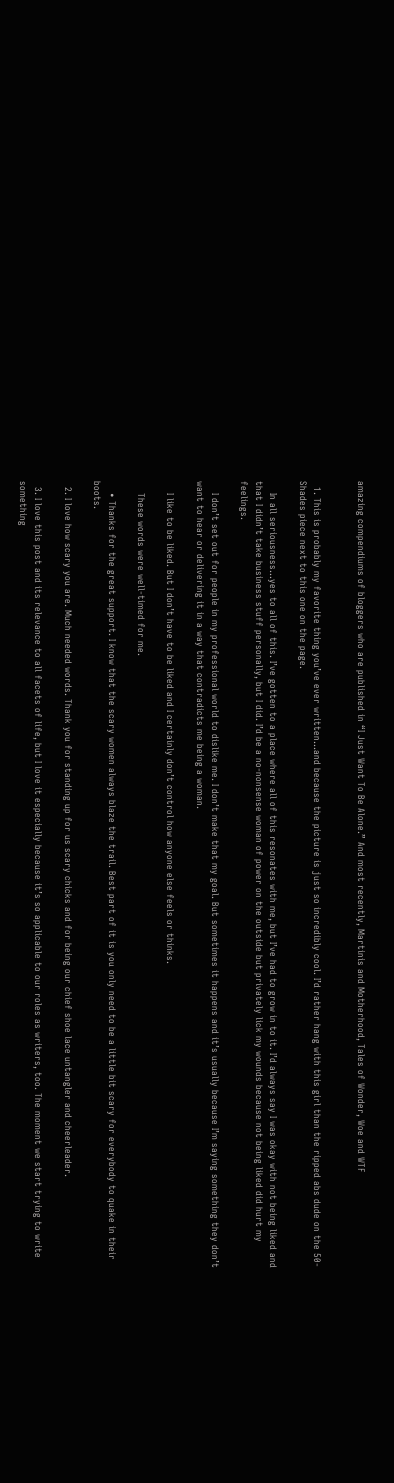amazing compendiums of bloggers who are published in “I Just Want To Be Alone.” And most recently, Martinis and Motherhood, Tales of Wonder, Woe and WTF


  1. This is probably my favorite thing you’ve ever written…and because the picture is just so incredibly cool. I’d rather hang with this girl than the ripped abs dude on the 50-Shades piece next to this one on the page.

    In all seriousness…yes to all of this. I’ve gotten to a place where all of this resonates with me, but I’ve had to grow in to it. I’d always say I was okay with not being liked and that I didn’t take business stuff personally, but I did. I’d be a no-nonsense woman of power on the outside but privately lick my wounds because not being liked did hurt my feelings.

    I don’t set out for people in my professional world to dislike me. I don’t make that my goal. But sometimes it happens and it’s usually because I’m saying something they don’t want to hear or delivering it in a way that contradicts me being a woman.

    I like to be liked. But I don’t have to be liked and I certainly don’t control how anyone else feels or thinks.

    These words were well-timed for me.

    • Thanks for the great support. I know that the scary women always blaze the trail. Best part of it is you only need to be a little bit scary for everybody to quake in their boots.

  2. I love how scary you are. Much needed words. Thank you for standing up for us scary chicks and for being our chief shoe lace untangler and cheerleader.

  3. I love this post and its relevance to all facets of life, but I love it especially because it’s so applicable to our roles as writers, too. The moment we start trying to write something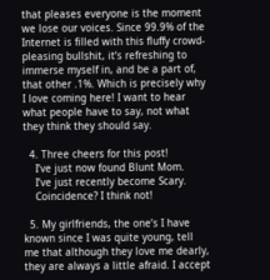that pleases everyone is the moment we lose our voices. Since 99.9% of the Internet is filled with this fluffy crowd-pleasing bullshit, it’s refreshing to immerse myself in, and be a part of, that other .1%. Which is precisely why I love coming here! I want to hear what people have to say, not what they think they should say.

  4. Three cheers for this post!
    I’ve just now found Blunt Mom.
    I’ve just recently become Scary.
    Coincidence? I think not!

  5. My girlfriends, the one’s I have known since I was quite young, tell me that although they love me dearly, they are always a little afraid. I accept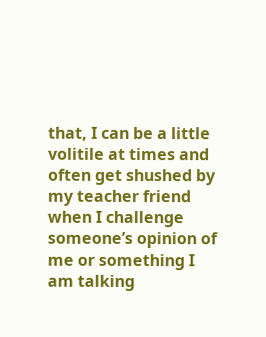that, I can be a little volitile at times and often get shushed by my teacher friend when I challenge someone’s opinion of me or something I am talking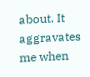about. It aggravates me when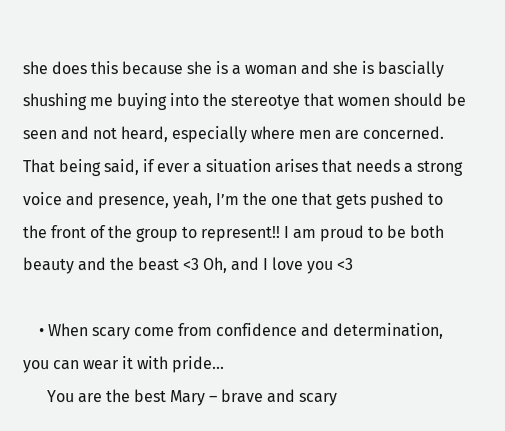she does this because she is a woman and she is bascially shushing me buying into the stereotye that women should be seen and not heard, especially where men are concerned. That being said, if ever a situation arises that needs a strong voice and presence, yeah, I’m the one that gets pushed to the front of the group to represent!! I am proud to be both beauty and the beast <3 Oh, and I love you <3

    • When scary come from confidence and determination, you can wear it with pride…
      You are the best Mary – brave and scary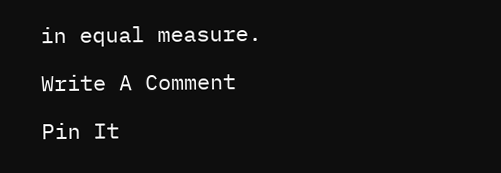in equal measure.

Write A Comment

Pin It